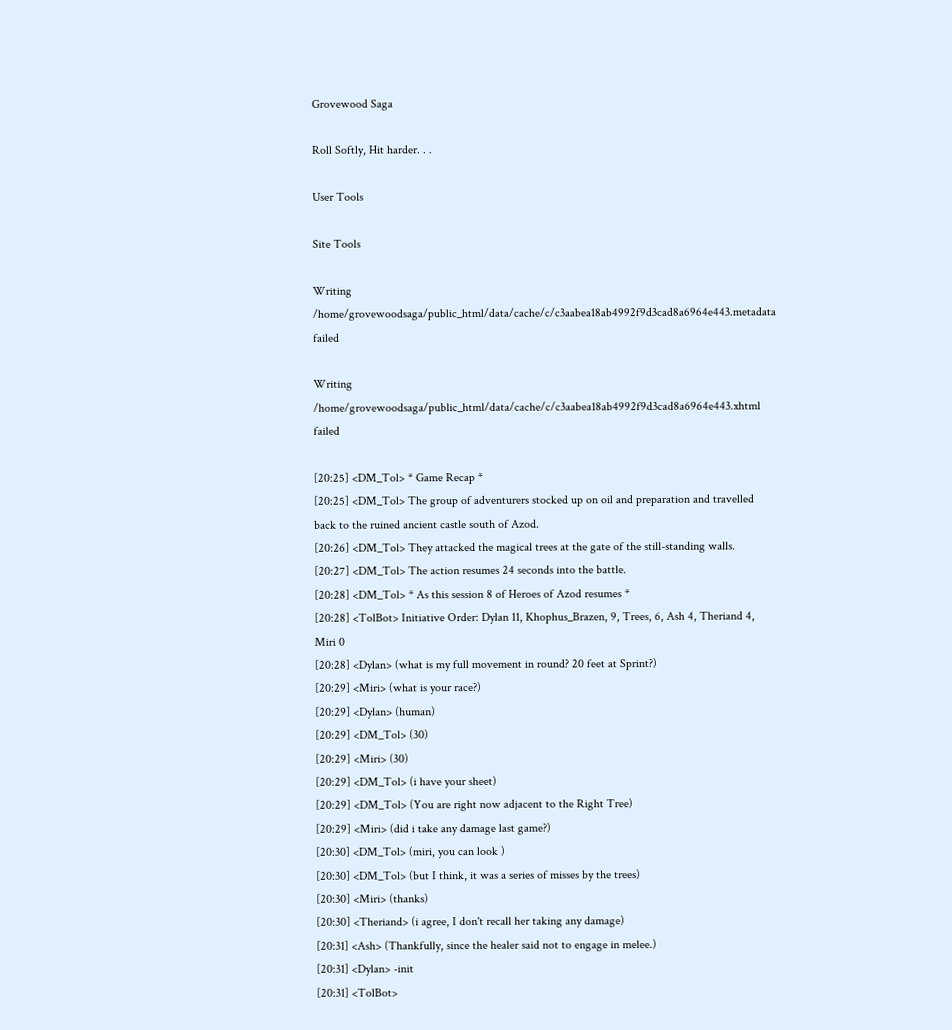Grovewood Saga

Roll Softly, Hit harder. . .

User Tools

Site Tools

Writing /home/grovewoodsaga/public_html/data/cache/c/c3aabea18ab4992f9d3cad8a6964e443.metadata failed

Writing /home/grovewoodsaga/public_html/data/cache/c/c3aabea18ab4992f9d3cad8a6964e443.xhtml failed

[20:25] <DM_Tol> * Game Recap *
[20:25] <DM_Tol> The group of adventurers stocked up on oil and preparation and travelled back to the ruined ancient castle south of Azod.
[20:26] <DM_Tol> They attacked the magical trees at the gate of the still-standing walls.
[20:27] <DM_Tol> The action resumes 24 seconds into the battle.
[20:28] <DM_Tol> * As this session 8 of Heroes of Azod resumes *
[20:28] <TolBot> Initiative Order: Dylan 11, Khophus_Brazen, 9, Trees, 6, Ash 4, Theriand 4, Miri 0
[20:28] <Dylan> (what is my full movement in round? 20 feet at Sprint?)
[20:29] <Miri> (what is your race?)
[20:29] <Dylan> (human)
[20:29] <DM_Tol> (30)
[20:29] <Miri> (30)
[20:29] <DM_Tol> (i have your sheet)
[20:29] <DM_Tol> (You are right now adjacent to the Right Tree)
[20:29] <Miri> (did i take any damage last game?)
[20:30] <DM_Tol> (miri, you can look )
[20:30] <DM_Tol> (but I think, it was a series of misses by the trees)
[20:30] <Miri> (thanks)
[20:30] <Theriand> (i agree, I don't recall her taking any damage)
[20:31] <Ash> (Thankfully, since the healer said not to engage in melee.)
[20:31] <Dylan> -init
[20:31] <TolBot>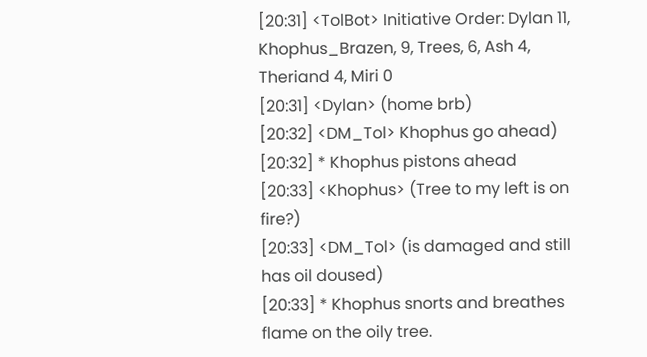[20:31] <TolBot> Initiative Order: Dylan 11, Khophus_Brazen, 9, Trees, 6, Ash 4, Theriand 4, Miri 0
[20:31] <Dylan> (home brb)
[20:32] <DM_Tol> Khophus go ahead)
[20:32] * Khophus pistons ahead
[20:33] <Khophus> (Tree to my left is on fire?)
[20:33] <DM_Tol> (is damaged and still has oil doused)
[20:33] * Khophus snorts and breathes flame on the oily tree.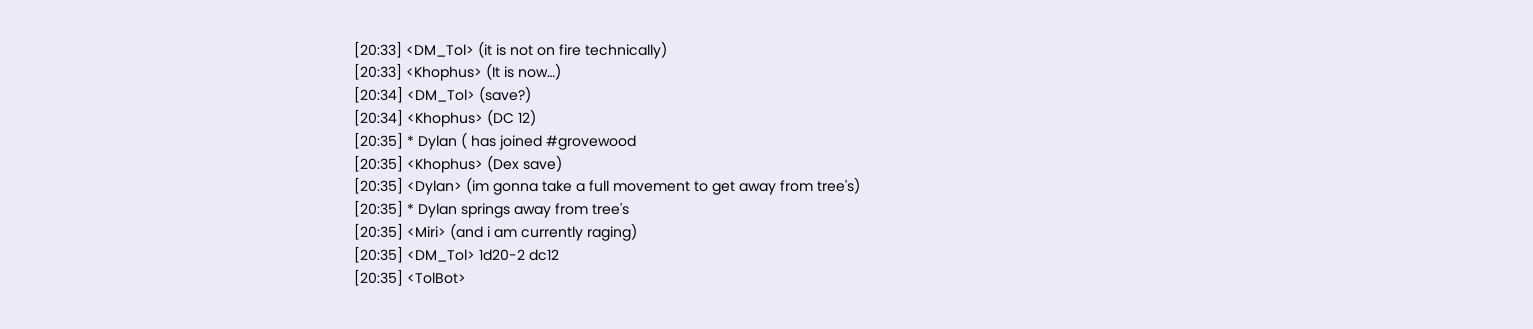[20:33] <DM_Tol> (it is not on fire technically)
[20:33] <Khophus> (It is now…)
[20:34] <DM_Tol> (save?)
[20:34] <Khophus> (DC 12)
[20:35] * Dylan ( has joined #grovewood
[20:35] <Khophus> (Dex save)
[20:35] <Dylan> (im gonna take a full movement to get away from tree's)
[20:35] * Dylan springs away from tree's
[20:35] <Miri> (and i am currently raging)
[20:35] <DM_Tol> 1d20-2 dc12
[20:35] <TolBot>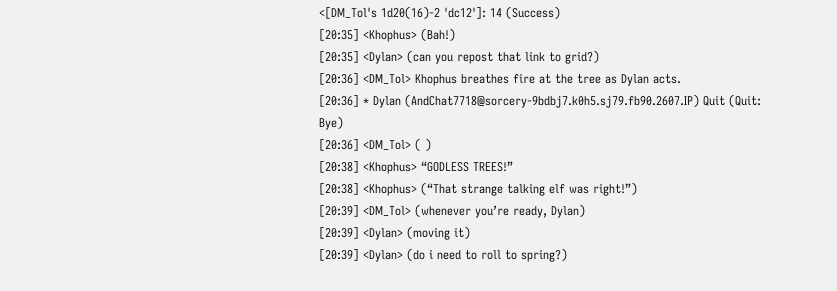<[DM_Tol's 1d20(16)-2 'dc12']: 14 (Success)
[20:35] <Khophus> (Bah!)
[20:35] <Dylan> (can you repost that link to grid?)
[20:36] <DM_Tol> Khophus breathes fire at the tree as Dylan acts.
[20:36] * Dylan (AndChat7718@sorcery-9bdbj7.k0h5.sj79.fb90.2607.IP) Quit (Quit: Bye)
[20:36] <DM_Tol> ( )
[20:38] <Khophus> “GODLESS TREES!”
[20:38] <Khophus> (“That strange talking elf was right!”)
[20:39] <DM_Tol> (whenever you’re ready, Dylan)
[20:39] <Dylan> (moving it)
[20:39] <Dylan> (do i need to roll to spring?)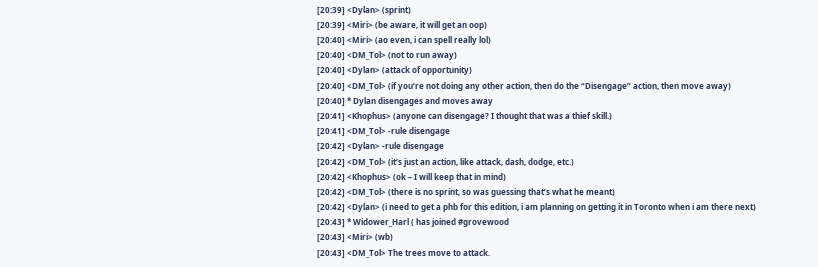[20:39] <Dylan> (sprint)
[20:39] <Miri> (be aware, it will get an oop)
[20:40] <Miri> (ao even, i can spell really lol)
[20:40] <DM_Tol> (not to run away)
[20:40] <Dylan> (attack of opportunity)
[20:40] <DM_Tol> (if you’re not doing any other action, then do the “Disengage” action, then move away)
[20:40] * Dylan disengages and moves away
[20:41] <Khophus> (anyone can disengage? I thought that was a thief skill.)
[20:41] <DM_Tol> -rule disengage
[20:42] <Dylan> -rule disengage
[20:42] <DM_Tol> (it’s just an action, like attack, dash, dodge, etc.)
[20:42] <Khophus> (ok – I will keep that in mind)
[20:42] <DM_Tol> (there is no sprint, so was guessing that’s what he meant)
[20:42] <Dylan> (i need to get a phb for this edition, i am planning on getting it in Toronto when i am there next)
[20:43] * Widower_Harl ( has joined #grovewood
[20:43] <Miri> (wb)
[20:43] <DM_Tol> The trees move to attack.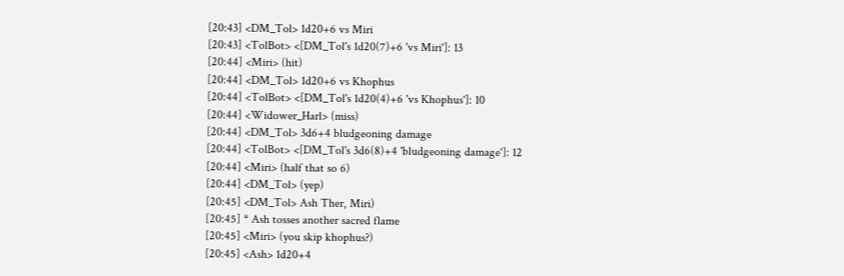[20:43] <DM_Tol> 1d20+6 vs Miri
[20:43] <TolBot> <[DM_Tol's 1d20(7)+6 'vs Miri']: 13
[20:44] <Miri> (hit)
[20:44] <DM_Tol> 1d20+6 vs Khophus
[20:44] <TolBot> <[DM_Tol's 1d20(4)+6 'vs Khophus']: 10
[20:44] <Widower_Harl> (miss)
[20:44] <DM_Tol> 3d6+4 bludgeoning damage
[20:44] <TolBot> <[DM_Tol's 3d6(8)+4 'bludgeoning damage']: 12
[20:44] <Miri> (half that so 6)
[20:44] <DM_Tol> (yep)
[20:45] <DM_Tol> Ash Ther, Miri)
[20:45] * Ash tosses another sacred flame
[20:45] <Miri> (you skip khophus?)
[20:45] <Ash> 1d20+4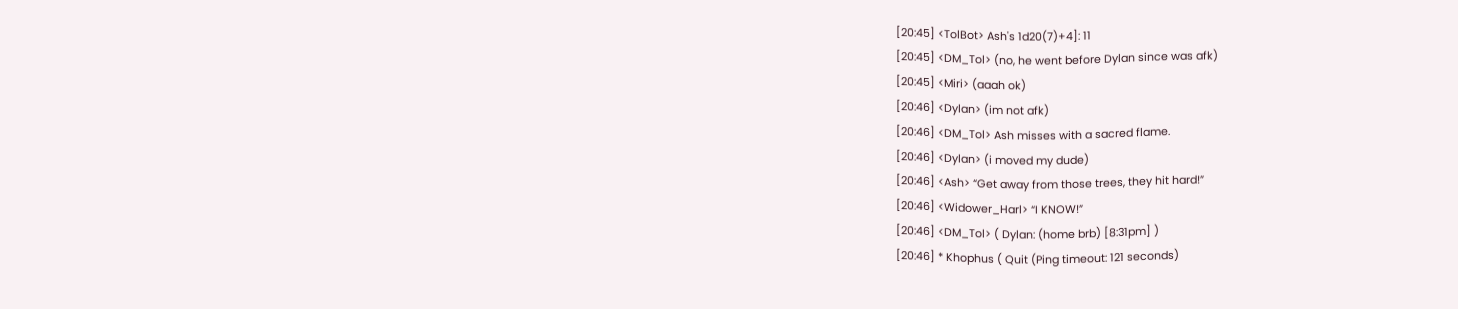[20:45] <TolBot> Ash's 1d20(7)+4]: 11
[20:45] <DM_Tol> (no, he went before Dylan since was afk)
[20:45] <Miri> (aaah ok)
[20:46] <Dylan> (im not afk)
[20:46] <DM_Tol> Ash misses with a sacred flame.
[20:46] <Dylan> (i moved my dude)
[20:46] <Ash> “Get away from those trees, they hit hard!”
[20:46] <Widower_Harl> “I KNOW!”
[20:46] <DM_Tol> ( Dylan: (home brb) [8:31pm] )
[20:46] * Khophus ( Quit (Ping timeout: 121 seconds)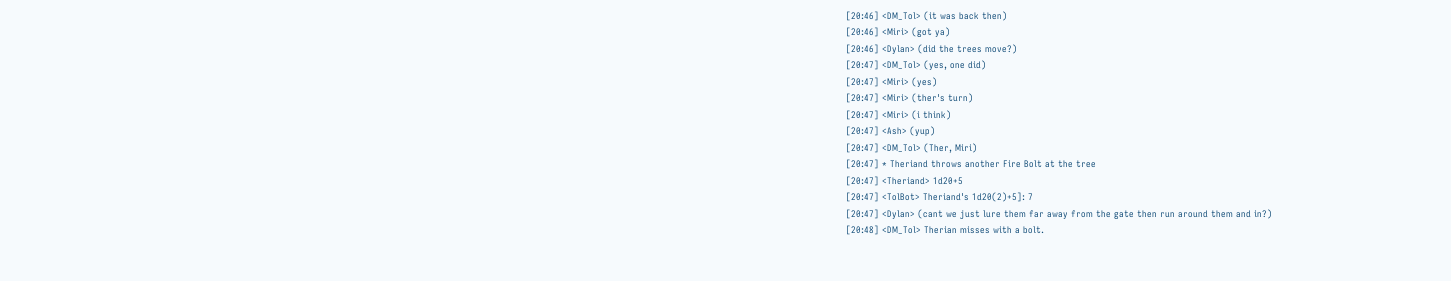[20:46] <DM_Tol> (it was back then)
[20:46] <Miri> (got ya)
[20:46] <Dylan> (did the trees move?)
[20:47] <DM_Tol> (yes, one did)
[20:47] <Miri> (yes)
[20:47] <Miri> (ther's turn)
[20:47] <Miri> (i think)
[20:47] <Ash> (yup)
[20:47] <DM_Tol> (Ther, Miri)
[20:47] * Theriand throws another Fire Bolt at the tree
[20:47] <Theriand> 1d20+5
[20:47] <TolBot> Theriand's 1d20(2)+5]: 7
[20:47] <Dylan> (cant we just lure them far away from the gate then run around them and in?)
[20:48] <DM_Tol> Therian misses with a bolt.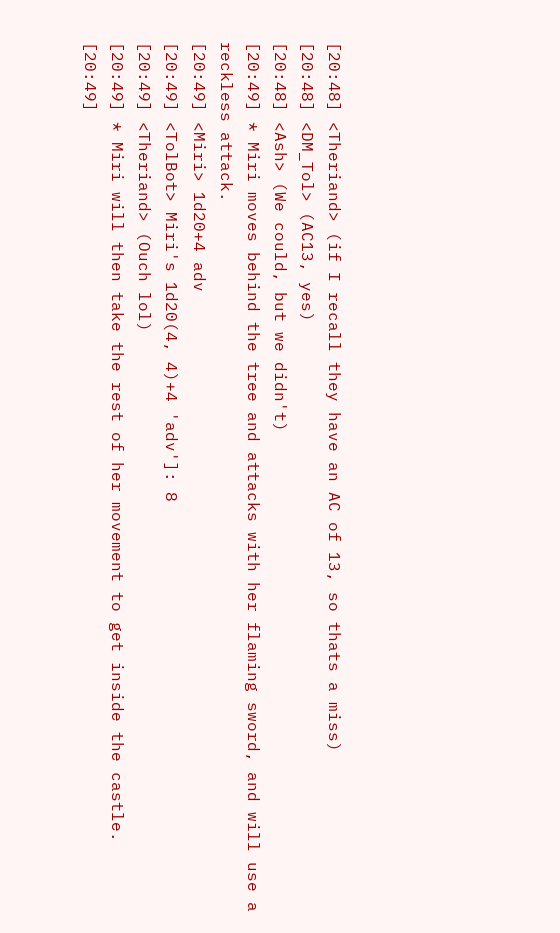[20:48] <Theriand> (if I recall they have an AC of 13, so thats a miss)
[20:48] <DM_Tol> (AC13, yes)
[20:48] <Ash> (We could, but we didn't)
[20:49] * Miri moves behind the tree and attacks with her flaming sword, and will use a reckless attack.
[20:49] <Miri> 1d20+4 adv
[20:49] <TolBot> Miri's 1d20(4, 4)+4 'adv']: 8
[20:49] <Theriand> (Ouch lol)
[20:49] * Miri will then take the rest of her movement to get inside the castle.
[20:49]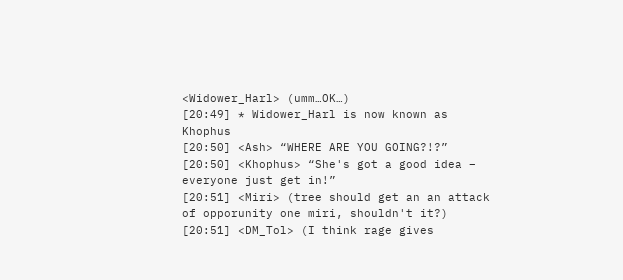<Widower_Harl> (umm…OK…)
[20:49] * Widower_Harl is now known as Khophus
[20:50] <Ash> “WHERE ARE YOU GOING?!?”
[20:50] <Khophus> “She's got a good idea – everyone just get in!”
[20:51] <Miri> (tree should get an an attack of opporunity one miri, shouldn't it?)
[20:51] <DM_Tol> (I think rage gives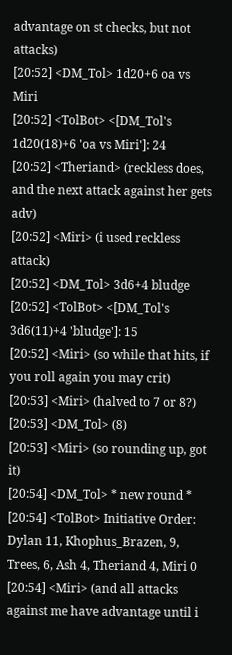advantage on st checks, but not attacks)
[20:52] <DM_Tol> 1d20+6 oa vs Miri
[20:52] <TolBot> <[DM_Tol's 1d20(18)+6 'oa vs Miri']: 24
[20:52] <Theriand> (reckless does, and the next attack against her gets adv)
[20:52] <Miri> (i used reckless attack)
[20:52] <DM_Tol> 3d6+4 bludge
[20:52] <TolBot> <[DM_Tol's 3d6(11)+4 'bludge']: 15
[20:52] <Miri> (so while that hits, if you roll again you may crit)
[20:53] <Miri> (halved to 7 or 8?)
[20:53] <DM_Tol> (8)
[20:53] <Miri> (so rounding up, got it)
[20:54] <DM_Tol> * new round *
[20:54] <TolBot> Initiative Order: Dylan 11, Khophus_Brazen, 9, Trees, 6, Ash 4, Theriand 4, Miri 0
[20:54] <Miri> (and all attacks against me have advantage until i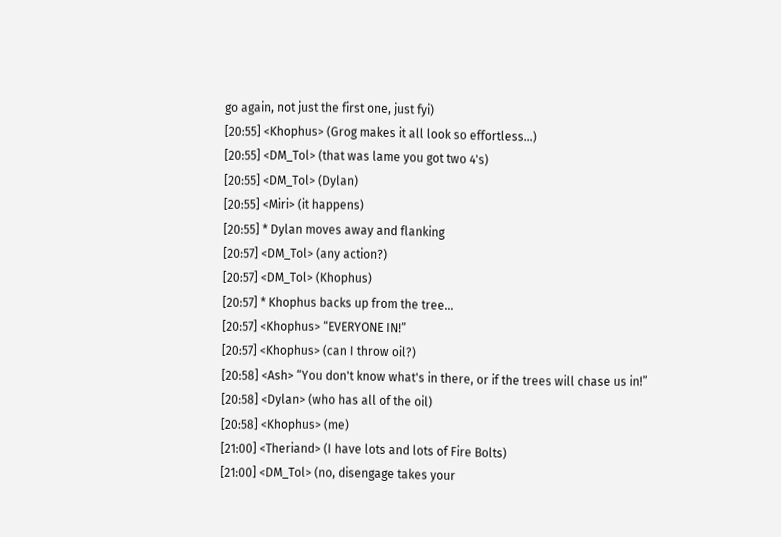go again, not just the first one, just fyi)
[20:55] <Khophus> (Grog makes it all look so effortless…)
[20:55] <DM_Tol> (that was lame you got two 4's)
[20:55] <DM_Tol> (Dylan)
[20:55] <Miri> (it happens)
[20:55] * Dylan moves away and flanking
[20:57] <DM_Tol> (any action?)
[20:57] <DM_Tol> (Khophus)
[20:57] * Khophus backs up from the tree…
[20:57] <Khophus> “EVERYONE IN!”
[20:57] <Khophus> (can I throw oil?)
[20:58] <Ash> “You don't know what's in there, or if the trees will chase us in!”
[20:58] <Dylan> (who has all of the oil)
[20:58] <Khophus> (me)
[21:00] <Theriand> (I have lots and lots of Fire Bolts)
[21:00] <DM_Tol> (no, disengage takes your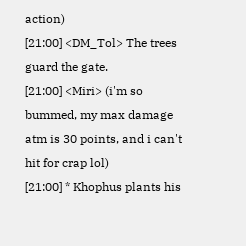action)
[21:00] <DM_Tol> The trees guard the gate.
[21:00] <Miri> (i'm so bummed, my max damage atm is 30 points, and i can't hit for crap lol)
[21:00] * Khophus plants his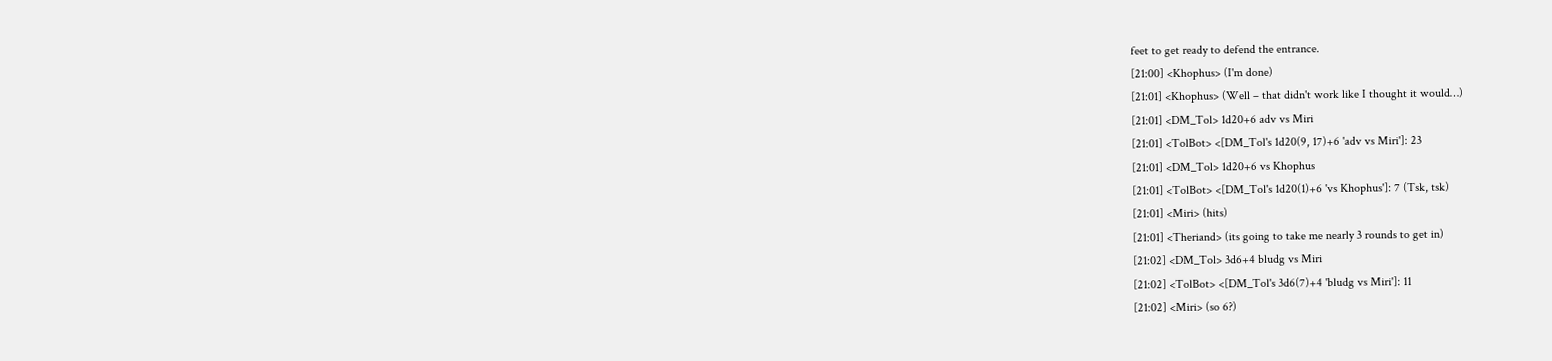feet to get ready to defend the entrance.
[21:00] <Khophus> (I'm done)
[21:01] <Khophus> (Well – that didn't work like I thought it would…)
[21:01] <DM_Tol> 1d20+6 adv vs Miri
[21:01] <TolBot> <[DM_Tol's 1d20(9, 17)+6 'adv vs Miri']: 23
[21:01] <DM_Tol> 1d20+6 vs Khophus
[21:01] <TolBot> <[DM_Tol's 1d20(1)+6 'vs Khophus']: 7 (Tsk, tsk)
[21:01] <Miri> (hits)
[21:01] <Theriand> (its going to take me nearly 3 rounds to get in)
[21:02] <DM_Tol> 3d6+4 bludg vs Miri
[21:02] <TolBot> <[DM_Tol's 3d6(7)+4 'bludg vs Miri']: 11
[21:02] <Miri> (so 6?)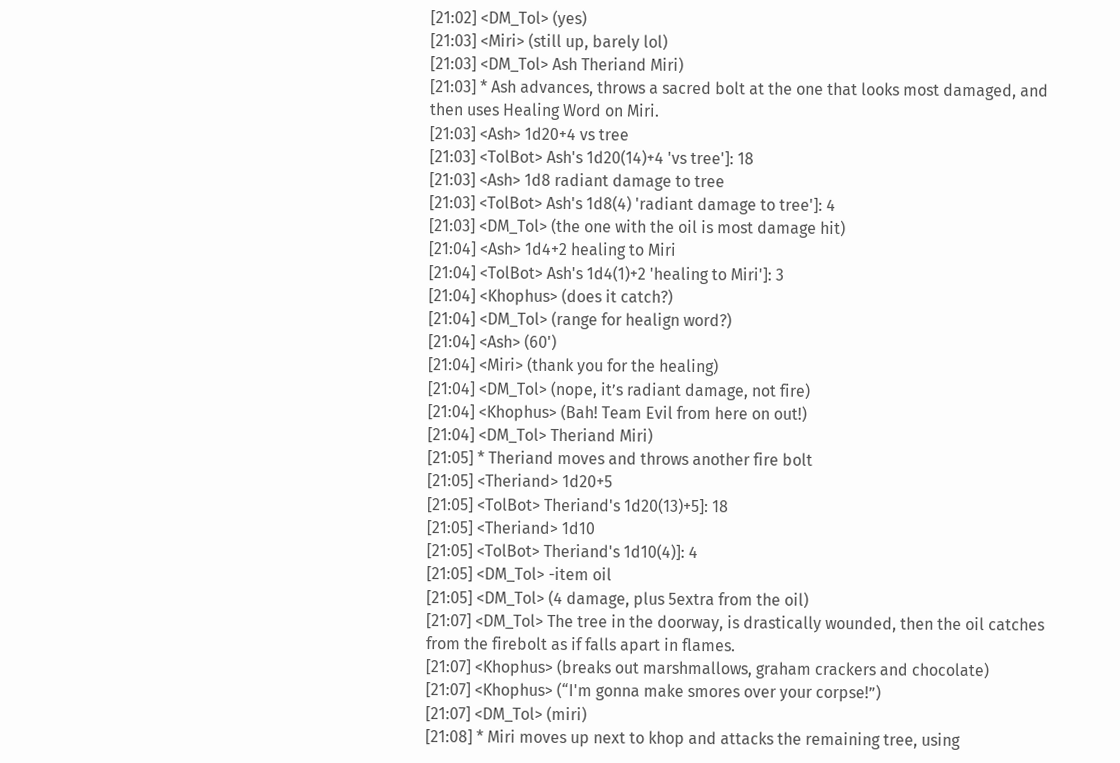[21:02] <DM_Tol> (yes)
[21:03] <Miri> (still up, barely lol)
[21:03] <DM_Tol> Ash Theriand Miri)
[21:03] * Ash advances, throws a sacred bolt at the one that looks most damaged, and then uses Healing Word on Miri.
[21:03] <Ash> 1d20+4 vs tree
[21:03] <TolBot> Ash's 1d20(14)+4 'vs tree']: 18
[21:03] <Ash> 1d8 radiant damage to tree
[21:03] <TolBot> Ash's 1d8(4) 'radiant damage to tree']: 4
[21:03] <DM_Tol> (the one with the oil is most damage hit)
[21:04] <Ash> 1d4+2 healing to Miri
[21:04] <TolBot> Ash's 1d4(1)+2 'healing to Miri']: 3
[21:04] <Khophus> (does it catch?)
[21:04] <DM_Tol> (range for healign word?)
[21:04] <Ash> (60')
[21:04] <Miri> (thank you for the healing)
[21:04] <DM_Tol> (nope, it’s radiant damage, not fire)
[21:04] <Khophus> (Bah! Team Evil from here on out!)
[21:04] <DM_Tol> Theriand Miri)
[21:05] * Theriand moves and throws another fire bolt
[21:05] <Theriand> 1d20+5
[21:05] <TolBot> Theriand's 1d20(13)+5]: 18
[21:05] <Theriand> 1d10
[21:05] <TolBot> Theriand's 1d10(4)]: 4
[21:05] <DM_Tol> -item oil
[21:05] <DM_Tol> (4 damage, plus 5extra from the oil)
[21:07] <DM_Tol> The tree in the doorway, is drastically wounded, then the oil catches from the firebolt as if falls apart in flames.
[21:07] <Khophus> (breaks out marshmallows, graham crackers and chocolate)
[21:07] <Khophus> (“I'm gonna make smores over your corpse!”)
[21:07] <DM_Tol> (miri)
[21:08] * Miri moves up next to khop and attacks the remaining tree, using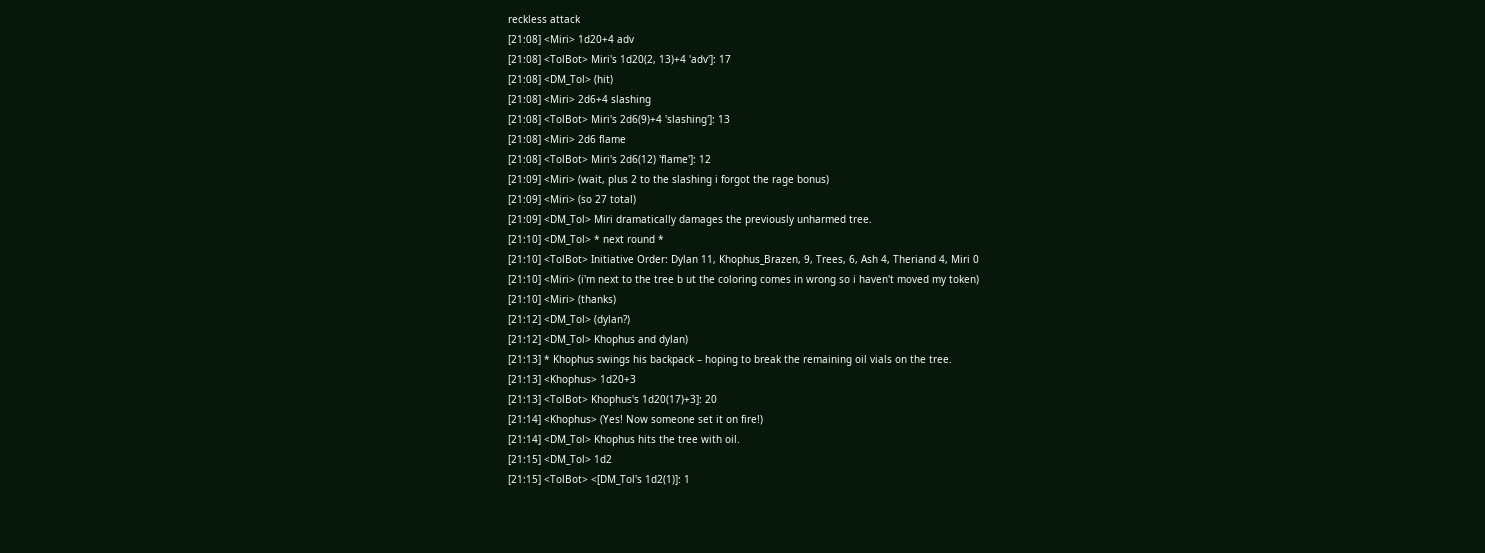reckless attack
[21:08] <Miri> 1d20+4 adv
[21:08] <TolBot> Miri's 1d20(2, 13)+4 'adv']: 17
[21:08] <DM_Tol> (hit)
[21:08] <Miri> 2d6+4 slashing
[21:08] <TolBot> Miri's 2d6(9)+4 'slashing']: 13
[21:08] <Miri> 2d6 flame
[21:08] <TolBot> Miri's 2d6(12) 'flame']: 12
[21:09] <Miri> (wait, plus 2 to the slashing i forgot the rage bonus)
[21:09] <Miri> (so 27 total)
[21:09] <DM_Tol> Miri dramatically damages the previously unharmed tree.
[21:10] <DM_Tol> * next round *
[21:10] <TolBot> Initiative Order: Dylan 11, Khophus_Brazen, 9, Trees, 6, Ash 4, Theriand 4, Miri 0
[21:10] <Miri> (i'm next to the tree b ut the coloring comes in wrong so i haven't moved my token)
[21:10] <Miri> (thanks)
[21:12] <DM_Tol> (dylan?)
[21:12] <DM_Tol> Khophus and dylan)
[21:13] * Khophus swings his backpack – hoping to break the remaining oil vials on the tree.
[21:13] <Khophus> 1d20+3
[21:13] <TolBot> Khophus's 1d20(17)+3]: 20
[21:14] <Khophus> (Yes! Now someone set it on fire!)
[21:14] <DM_Tol> Khophus hits the tree with oil.
[21:15] <DM_Tol> 1d2
[21:15] <TolBot> <[DM_Tol's 1d2(1)]: 1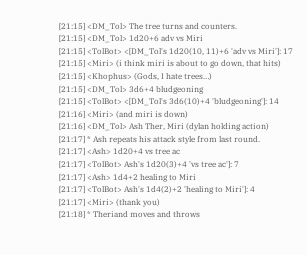[21:15] <DM_Tol> The tree turns and counters.
[21:15] <DM_Tol> 1d20+6 adv vs Miri
[21:15] <TolBot> <[DM_Tol's 1d20(10, 11)+6 'adv vs Miri']: 17
[21:15] <Miri> (i think miri is about to go down, that hits)
[21:15] <Khophus> (Gods, I hate trees…)
[21:15] <DM_Tol> 3d6+4 bludgeoning
[21:15] <TolBot> <[DM_Tol's 3d6(10)+4 'bludgeoning']: 14
[21:16] <Miri> (and miri is down)
[21:16] <DM_Tol> Ash Ther, Miri (dylan holding action)
[21:17] * Ash repeats his attack style from last round.
[21:17] <Ash> 1d20+4 vs tree ac
[21:17] <TolBot> Ash's 1d20(3)+4 'vs tree ac']: 7
[21:17] <Ash> 1d4+2 healing to Miri
[21:17] <TolBot> Ash's 1d4(2)+2 'healing to Miri']: 4
[21:17] <Miri> (thank you)
[21:18] * Theriand moves and throws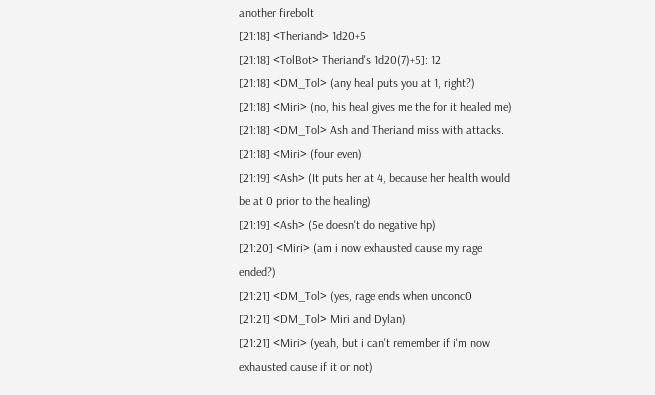another firebolt
[21:18] <Theriand> 1d20+5
[21:18] <TolBot> Theriand's 1d20(7)+5]: 12
[21:18] <DM_Tol> (any heal puts you at 1, right?)
[21:18] <Miri> (no, his heal gives me the for it healed me)
[21:18] <DM_Tol> Ash and Theriand miss with attacks.
[21:18] <Miri> (four even)
[21:19] <Ash> (It puts her at 4, because her health would be at 0 prior to the healing)
[21:19] <Ash> (5e doesn't do negative hp)
[21:20] <Miri> (am i now exhausted cause my rage ended?)
[21:21] <DM_Tol> (yes, rage ends when unconc0
[21:21] <DM_Tol> Miri and Dylan)
[21:21] <Miri> (yeah, but i can't remember if i'm now exhausted cause if it or not)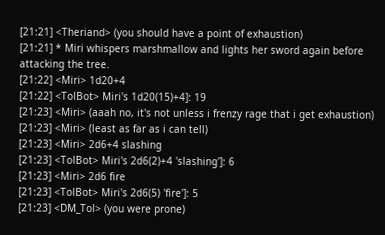[21:21] <Theriand> (you should have a point of exhaustion)
[21:21] * Miri whispers marshmallow and lights her sword again before attacking the tree.
[21:22] <Miri> 1d20+4
[21:22] <TolBot> Miri's 1d20(15)+4]: 19
[21:23] <Miri> (aaah no, it's not unless i frenzy rage that i get exhaustion)
[21:23] <Miri> (least as far as i can tell)
[21:23] <Miri> 2d6+4 slashing
[21:23] <TolBot> Miri's 2d6(2)+4 'slashing']: 6
[21:23] <Miri> 2d6 fire
[21:23] <TolBot> Miri's 2d6(5) 'fire']: 5
[21:23] <DM_Tol> (you were prone)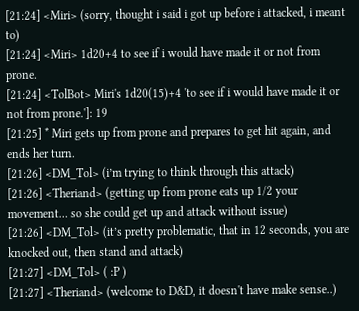[21:24] <Miri> (sorry, thought i said i got up before i attacked, i meant to)
[21:24] <Miri> 1d20+4 to see if i would have made it or not from prone.
[21:24] <TolBot> Miri's 1d20(15)+4 'to see if i would have made it or not from prone.']: 19
[21:25] * Miri gets up from prone and prepares to get hit again, and ends her turn.
[21:26] <DM_Tol> (i’m trying to think through this attack)
[21:26] <Theriand> (getting up from prone eats up 1/2 your movement… so she could get up and attack without issue)
[21:26] <DM_Tol> (it’s pretty problematic, that in 12 seconds, you are knocked out, then stand and attack)
[21:27] <DM_Tol> ( :P )
[21:27] <Theriand> (welcome to D&D, it doesn't have make sense..)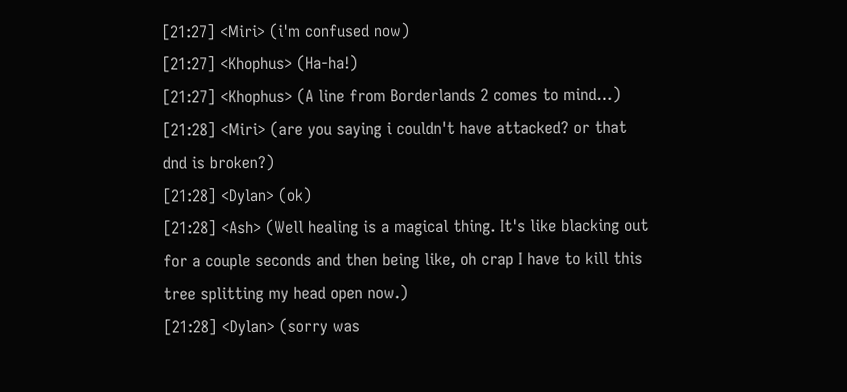[21:27] <Miri> (i'm confused now)
[21:27] <Khophus> (Ha-ha!)
[21:27] <Khophus> (A line from Borderlands 2 comes to mind…)
[21:28] <Miri> (are you saying i couldn't have attacked? or that dnd is broken?)
[21:28] <Dylan> (ok)
[21:28] <Ash> (Well healing is a magical thing. It's like blacking out for a couple seconds and then being like, oh crap I have to kill this tree splitting my head open now.)
[21:28] <Dylan> (sorry was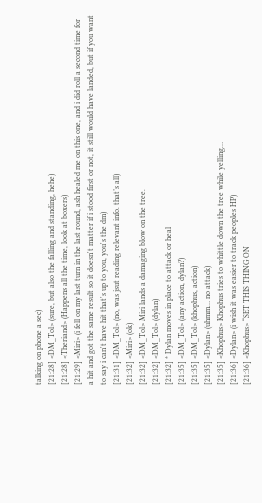talking on phone a sec)
[21:28] <DM_Tol> (sure, but also the falling and standing, hehe)
[21:28] <Theriand> (Happens all the time, look at boxers)
[21:29] <Miri> (i fell on my last turn in the last round, ash healed me on this one, and i did roll a second time for a hit and got the same result so it doesn't matter if i stood first or not, it still would have landed, but if you want to say i can't have hit that's up to you, you's the dm)
[21:31] <DM_Tol> (no, was jsut reading relevant info. that’s all)
[21:32] <Miri> (ok)
[21:32] <DM_Tol> Miri lands a damaging blow on the tree.
[21:32] <DM_Tol> (dylan)
[21:32] * Dylan moves in place to attack or heal
[21:35] <DM_Tol> (any action, dylan?)
[21:35] <DM_Tol> (khophus, action)
[21:35] <Dylan> (uhmm… no attack)
[21:35] <Khophus> Khophus tries to whittle down the tree while yelling…
[21:36] <Dylan> (i wish it was easier to track peoples HP)
[21:36] <Khophus> “SET THIS THING ON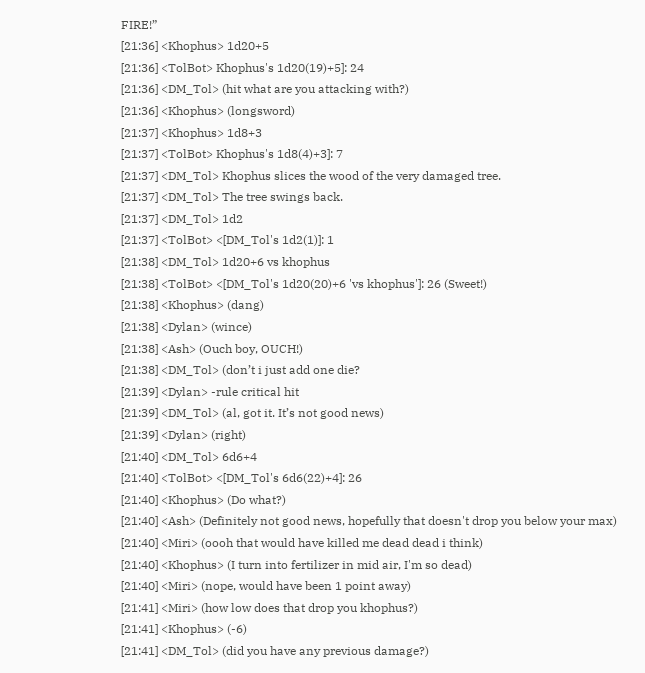FIRE!”
[21:36] <Khophus> 1d20+5
[21:36] <TolBot> Khophus's 1d20(19)+5]: 24
[21:36] <DM_Tol> (hit what are you attacking with?)
[21:36] <Khophus> (longsword)
[21:37] <Khophus> 1d8+3
[21:37] <TolBot> Khophus's 1d8(4)+3]: 7
[21:37] <DM_Tol> Khophus slices the wood of the very damaged tree.
[21:37] <DM_Tol> The tree swings back.
[21:37] <DM_Tol> 1d2
[21:37] <TolBot> <[DM_Tol's 1d2(1)]: 1
[21:38] <DM_Tol> 1d20+6 vs khophus
[21:38] <TolBot> <[DM_Tol's 1d20(20)+6 'vs khophus']: 26 (Sweet!)
[21:38] <Khophus> (dang)
[21:38] <Dylan> (wince)
[21:38] <Ash> (Ouch boy, OUCH!)
[21:38] <DM_Tol> (don’t i just add one die?
[21:39] <Dylan> -rule critical hit
[21:39] <DM_Tol> (al, got it. It’s not good news)
[21:39] <Dylan> (right)
[21:40] <DM_Tol> 6d6+4
[21:40] <TolBot> <[DM_Tol's 6d6(22)+4]: 26
[21:40] <Khophus> (Do what?)
[21:40] <Ash> (Definitely not good news, hopefully that doesn't drop you below your max)
[21:40] <Miri> (oooh that would have killed me dead dead i think)
[21:40] <Khophus> (I turn into fertilizer in mid air, I'm so dead)
[21:40] <Miri> (nope, would have been 1 point away)
[21:41] <Miri> (how low does that drop you khophus?)
[21:41] <Khophus> (-6)
[21:41] <DM_Tol> (did you have any previous damage?)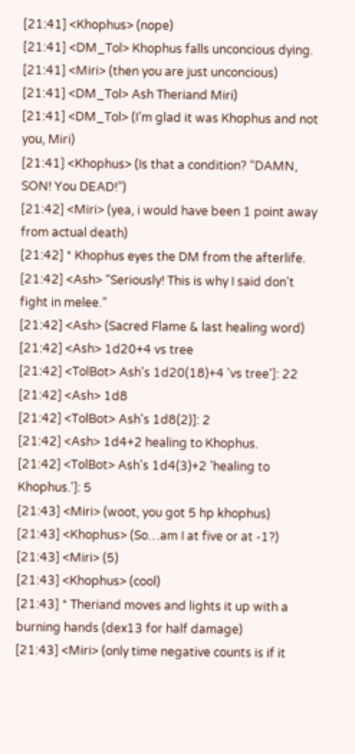[21:41] <Khophus> (nope)
[21:41] <DM_Tol> Khophus falls unconcious dying.
[21:41] <Miri> (then you are just unconcious)
[21:41] <DM_Tol> Ash Theriand Miri)
[21:41] <DM_Tol> (I’m glad it was Khophus and not you, Miri)
[21:41] <Khophus> (Is that a condition? “DAMN, SON! You DEAD!”)
[21:42] <Miri> (yea, i would have been 1 point away from actual death)
[21:42] * Khophus eyes the DM from the afterlife.
[21:42] <Ash> “Seriously! This is why I said don't fight in melee.”
[21:42] <Ash> (Sacred Flame & last healing word)
[21:42] <Ash> 1d20+4 vs tree
[21:42] <TolBot> Ash's 1d20(18)+4 'vs tree']: 22
[21:42] <Ash> 1d8
[21:42] <TolBot> Ash's 1d8(2)]: 2
[21:42] <Ash> 1d4+2 healing to Khophus.
[21:42] <TolBot> Ash's 1d4(3)+2 'healing to Khophus.']: 5
[21:43] <Miri> (woot, you got 5 hp khophus)
[21:43] <Khophus> (So…am I at five or at -1?)
[21:43] <Miri> (5)
[21:43] <Khophus> (cool)
[21:43] * Theriand moves and lights it up with a burning hands (dex13 for half damage)
[21:43] <Miri> (only time negative counts is if it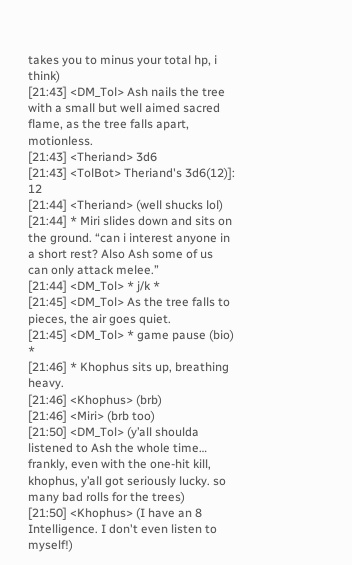takes you to minus your total hp, i think)
[21:43] <DM_Tol> Ash nails the tree with a small but well aimed sacred flame, as the tree falls apart, motionless.
[21:43] <Theriand> 3d6
[21:43] <TolBot> Theriand's 3d6(12)]: 12
[21:44] <Theriand> (well shucks lol)
[21:44] * Miri slides down and sits on the ground. “can i interest anyone in a short rest? Also Ash some of us can only attack melee.”
[21:44] <DM_Tol> * j/k *
[21:45] <DM_Tol> As the tree falls to pieces, the air goes quiet.
[21:45] <DM_Tol> * game pause (bio) *
[21:46] * Khophus sits up, breathing heavy.
[21:46] <Khophus> (brb)
[21:46] <Miri> (brb too)
[21:50] <DM_Tol> (y’all shoulda listened to Ash the whole time… frankly, even with the one-hit kill, khophus, y’all got seriously lucky. so many bad rolls for the trees)
[21:50] <Khophus> (I have an 8 Intelligence. I don't even listen to myself!)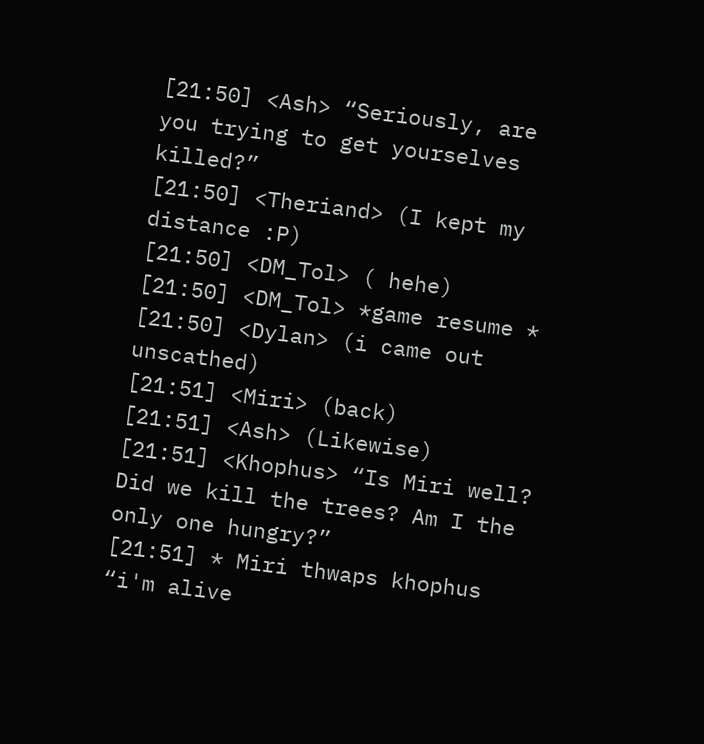[21:50] <Ash> “Seriously, are you trying to get yourselves killed?”
[21:50] <Theriand> (I kept my distance :P)
[21:50] <DM_Tol> ( hehe)
[21:50] <DM_Tol> *game resume *
[21:50] <Dylan> (i came out unscathed)
[21:51] <Miri> (back)
[21:51] <Ash> (Likewise)
[21:51] <Khophus> “Is Miri well? Did we kill the trees? Am I the only one hungry?”
[21:51] * Miri thwaps khophus “i'm alive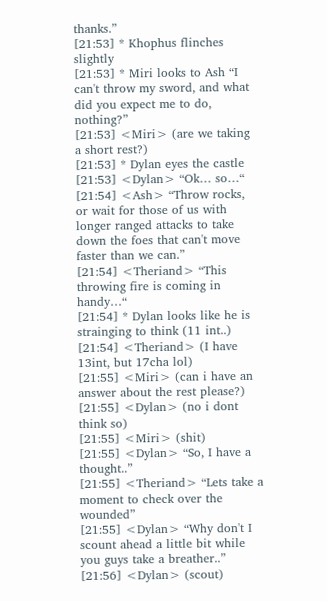thanks.”
[21:53] * Khophus flinches slightly
[21:53] * Miri looks to Ash “I can't throw my sword, and what did you expect me to do, nothing?”
[21:53] <Miri> (are we taking a short rest?)
[21:53] * Dylan eyes the castle
[21:53] <Dylan> “Ok… so…“
[21:54] <Ash> “Throw rocks, or wait for those of us with longer ranged attacks to take down the foes that can't move faster than we can.”
[21:54] <Theriand> “This throwing fire is coming in handy…“
[21:54] * Dylan looks like he is strainging to think (11 int..)
[21:54] <Theriand> (I have 13int, but 17cha lol)
[21:55] <Miri> (can i have an answer about the rest please?)
[21:55] <Dylan> (no i dont think so)
[21:55] <Miri> (shit)
[21:55] <Dylan> “So, I have a thought..”
[21:55] <Theriand> “Lets take a moment to check over the wounded”
[21:55] <Dylan> “Why don't I scount ahead a little bit while you guys take a breather..”
[21:56] <Dylan> (scout)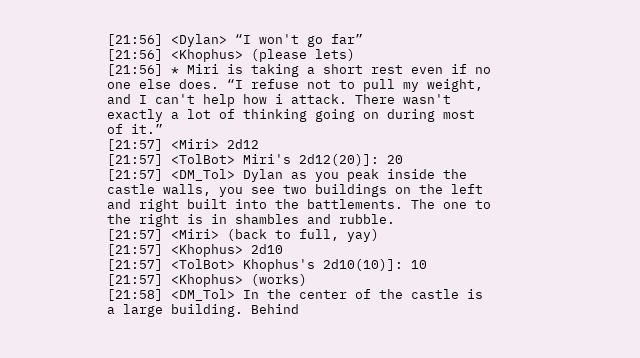[21:56] <Dylan> “I won't go far”
[21:56] <Khophus> (please lets)
[21:56] * Miri is taking a short rest even if no one else does. “I refuse not to pull my weight, and I can't help how i attack. There wasn't exactly a lot of thinking going on during most of it.”
[21:57] <Miri> 2d12
[21:57] <TolBot> Miri's 2d12(20)]: 20
[21:57] <DM_Tol> Dylan as you peak inside the castle walls, you see two buildings on the left and right built into the battlements. The one to the right is in shambles and rubble.
[21:57] <Miri> (back to full, yay)
[21:57] <Khophus> 2d10
[21:57] <TolBot> Khophus's 2d10(10)]: 10
[21:57] <Khophus> (works)
[21:58] <DM_Tol> In the center of the castle is a large building. Behind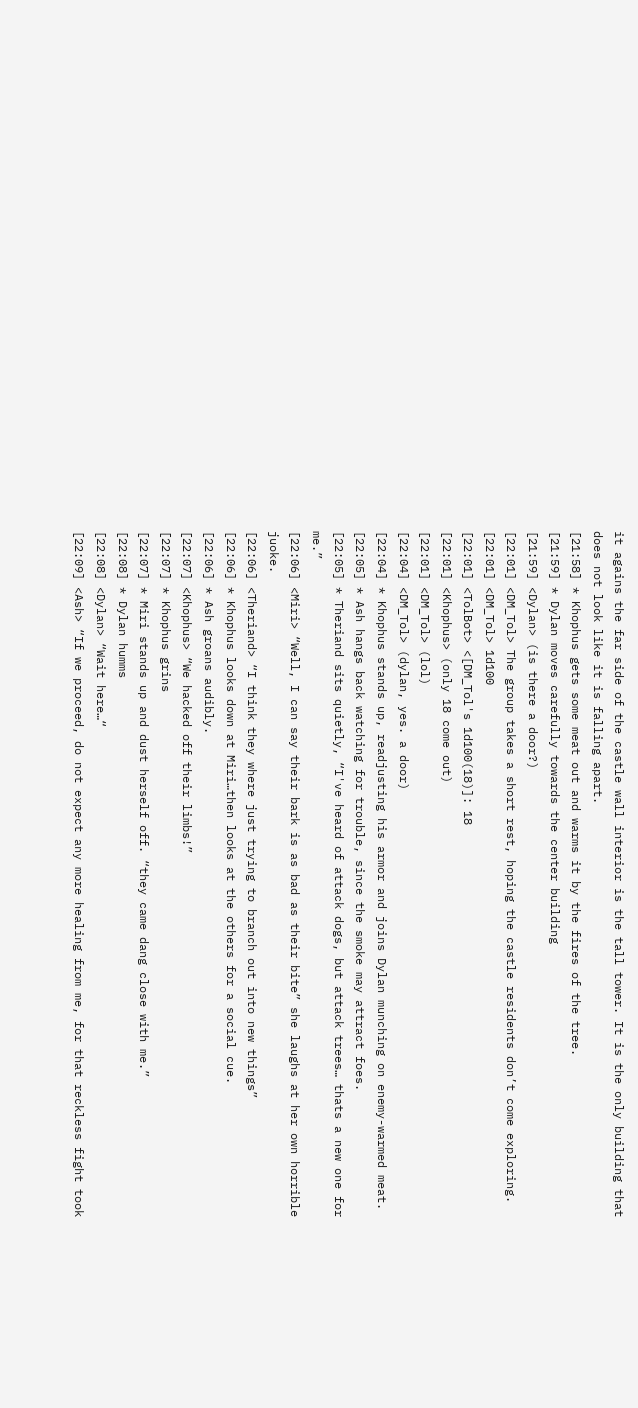it agains the far side of the castle wall interior is the tall tower. It is the only building that does not look like it is falling apart.
[21:58] * Khophus gets some meat out and warms it by the fires of the tree.
[21:59] * Dylan moves carefully towards the center building
[21:59] <Dylan> (is there a door?)
[22:01] <DM_Tol> The group takes a short rest, hoping the castle residents don’t come exploring.
[22:01] <DM_Tol> 1d100
[22:01] <TolBot> <[DM_Tol's 1d100(18)]: 18
[22:01] <Khophus> (only 18 come out)
[22:01] <DM_Tol> (lol)
[22:04] <DM_Tol> (dylan, yes. a door)
[22:04] * Khophus stands up, readjusting his armor and joins Dylan munching on enemy-warmed meat.
[22:05] * Ash hangs back watching for trouble, since the smoke may attract foes.
[22:05] * Theriand sits quietly, “I've heard of attack dogs, but attack trees… thats a new one for me.”
[22:06] <Miri> “Well, I can say their bark is as bad as their bite” she laughs at her own horrible juoke.
[22:06] <Theriand> “I think they where just trying to branch out into new things”
[22:06] * Khophus looks down at Miri…then looks at the others for a social cue.
[22:06] * Ash groans audibly.
[22:07] <Khophus> “We hacked off their limbs!”
[22:07] * Khophus grins
[22:07] * Miri stands up and dust herself off. “they came dang close with me.”
[22:08] * Dylan humms
[22:08] <Dylan> “Wait here…“
[22:09] <Ash> “If we proceed, do not expect any more healing from me, for that reckless fight took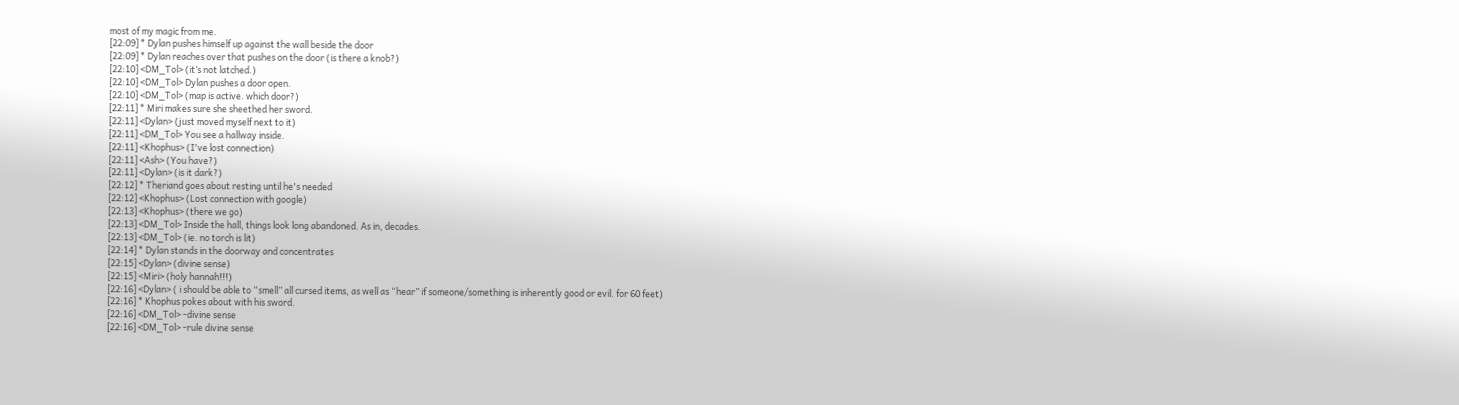most of my magic from me.
[22:09] * Dylan pushes himself up against the wall beside the door
[22:09] * Dylan reaches over that pushes on the door (is there a knob?)
[22:10] <DM_Tol> (it’s not latched.)
[22:10] <DM_Tol> Dylan pushes a door open.
[22:10] <DM_Tol> (map is active. which door?)
[22:11] * Miri makes sure she sheethed her sword.
[22:11] <Dylan> (just moved myself next to it)
[22:11] <DM_Tol> You see a hallway inside.
[22:11] <Khophus> (I've lost connection)
[22:11] <Ash> (You have?)
[22:11] <Dylan> (is it dark?)
[22:12] * Theriand goes about resting until he's needed
[22:12] <Khophus> (Lost connection with google)
[22:13] <Khophus> (there we go)
[22:13] <DM_Tol> Inside the hall, things look long abandoned. As in, decades.
[22:13] <DM_Tol> (ie. no torch is lit)
[22:14] * Dylan stands in the doorway and concentrates
[22:15] <Dylan> (divine sense)
[22:15] <Miri> (holy hannah!!!)
[22:16] <Dylan> ( i should be able to “smell” all cursed items, as well as “hear” if someone/something is inherently good or evil. for 60 feet)
[22:16] * Khophus pokes about with his sword.
[22:16] <DM_Tol> -divine sense
[22:16] <DM_Tol> -rule divine sense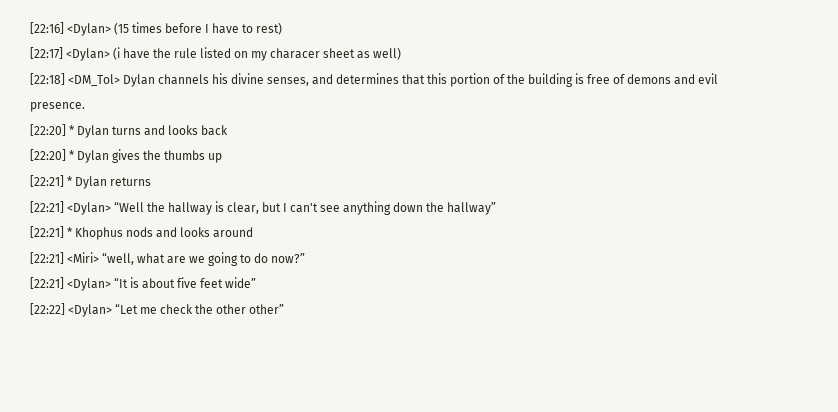[22:16] <Dylan> (15 times before I have to rest)
[22:17] <Dylan> (i have the rule listed on my characer sheet as well)
[22:18] <DM_Tol> Dylan channels his divine senses, and determines that this portion of the building is free of demons and evil presence.
[22:20] * Dylan turns and looks back
[22:20] * Dylan gives the thumbs up
[22:21] * Dylan returns
[22:21] <Dylan> “Well the hallway is clear, but I can't see anything down the hallway”
[22:21] * Khophus nods and looks around
[22:21] <Miri> “well, what are we going to do now?”
[22:21] <Dylan> “It is about five feet wide”
[22:22] <Dylan> “Let me check the other other”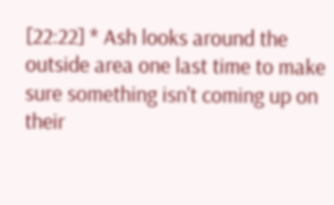[22:22] * Ash looks around the outside area one last time to make sure something isn't coming up on their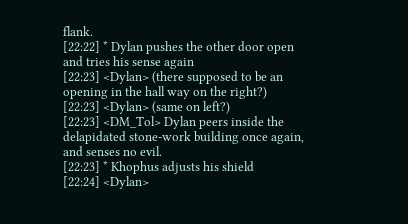flank.
[22:22] * Dylan pushes the other door open and tries his sense again
[22:23] <Dylan> (there supposed to be an opening in the hall way on the right?)
[22:23] <Dylan> (same on left?)
[22:23] <DM_Tol> Dylan peers inside the delapidated stone-work building once again, and senses no evil.
[22:23] * Khophus adjusts his shield
[22:24] <Dylan>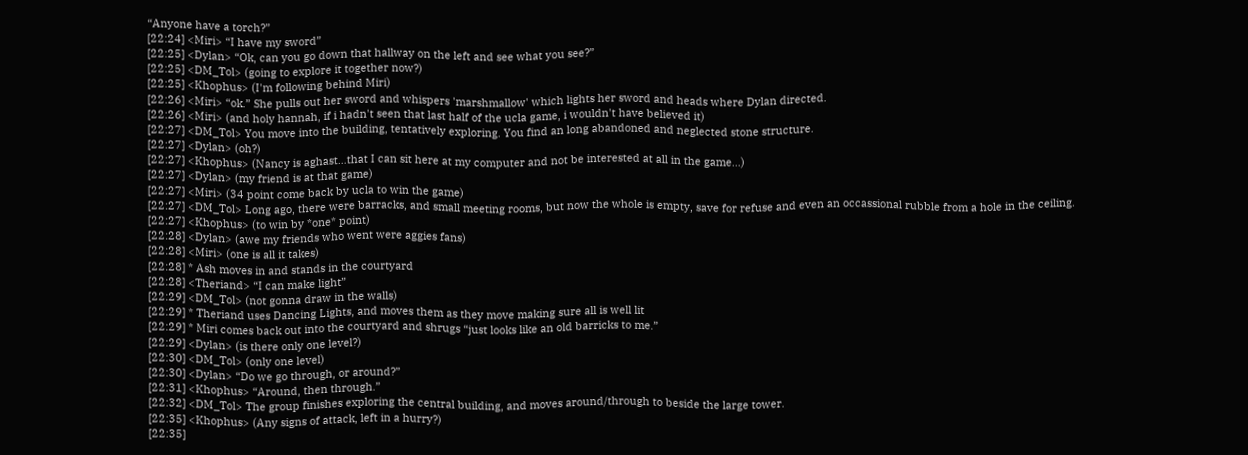“Anyone have a torch?”
[22:24] <Miri> “I have my sword”
[22:25] <Dylan> “Ok, can you go down that hallway on the left and see what you see?”
[22:25] <DM_Tol> (going to explore it together now?)
[22:25] <Khophus> (I'm following behind Miri)
[22:26] <Miri> “ok.” She pulls out her sword and whispers 'marshmallow' which lights her sword and heads where Dylan directed.
[22:26] <Miri> (and holy hannah, if i hadn't seen that last half of the ucla game, i wouldn't have believed it)
[22:27] <DM_Tol> You move into the building, tentatively exploring. You find an long abandoned and neglected stone structure.
[22:27] <Dylan> (oh?)
[22:27] <Khophus> (Nancy is aghast…that I can sit here at my computer and not be interested at all in the game…)
[22:27] <Dylan> (my friend is at that game)
[22:27] <Miri> (34 point come back by ucla to win the game)
[22:27] <DM_Tol> Long ago, there were barracks, and small meeting rooms, but now the whole is empty, save for refuse and even an occassional rubble from a hole in the ceiling.
[22:27] <Khophus> (to win by *one* point)
[22:28] <Dylan> (awe my friends who went were aggies fans)
[22:28] <Miri> (one is all it takes)
[22:28] * Ash moves in and stands in the courtyard
[22:28] <Theriand> “I can make light”
[22:29] <DM_Tol> (not gonna draw in the walls)
[22:29] * Theriand uses Dancing Lights, and moves them as they move making sure all is well lit
[22:29] * Miri comes back out into the courtyard and shrugs “just looks like an old barricks to me.”
[22:29] <Dylan> (is there only one level?)
[22:30] <DM_Tol> (only one level)
[22:30] <Dylan> “Do we go through, or around?”
[22:31] <Khophus> “Around, then through.”
[22:32] <DM_Tol> The group finishes exploring the central building, and moves around/through to beside the large tower.
[22:35] <Khophus> (Any signs of attack, left in a hurry?)
[22:35]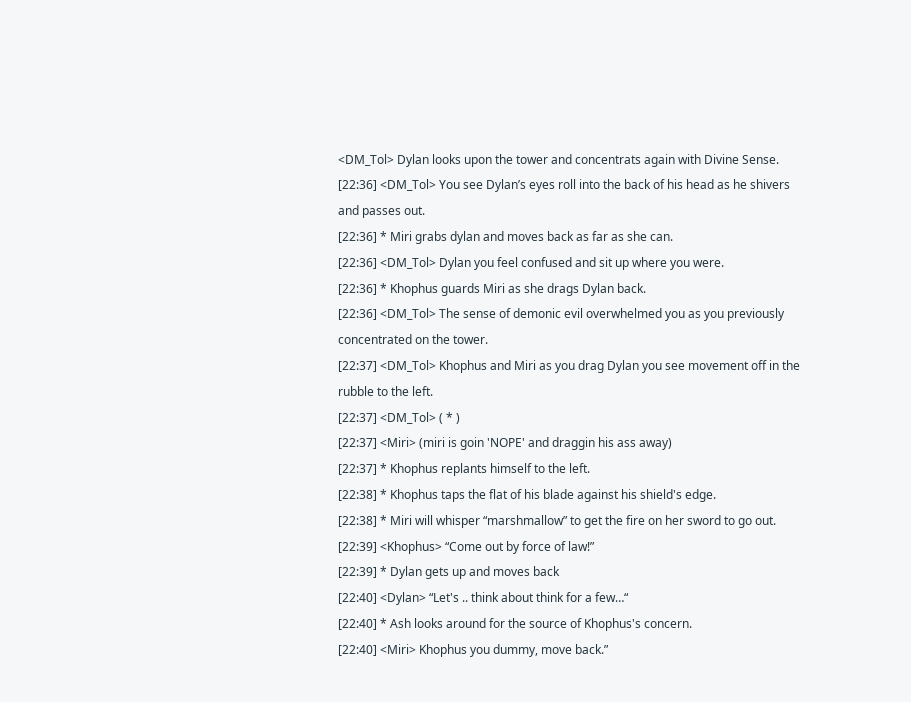<DM_Tol> Dylan looks upon the tower and concentrats again with Divine Sense.
[22:36] <DM_Tol> You see Dylan’s eyes roll into the back of his head as he shivers and passes out.
[22:36] * Miri grabs dylan and moves back as far as she can.
[22:36] <DM_Tol> Dylan you feel confused and sit up where you were.
[22:36] * Khophus guards Miri as she drags Dylan back.
[22:36] <DM_Tol> The sense of demonic evil overwhelmed you as you previously concentrated on the tower.
[22:37] <DM_Tol> Khophus and Miri as you drag Dylan you see movement off in the rubble to the left.
[22:37] <DM_Tol> ( * )
[22:37] <Miri> (miri is goin 'NOPE' and draggin his ass away)
[22:37] * Khophus replants himself to the left.
[22:38] * Khophus taps the flat of his blade against his shield's edge.
[22:38] * Miri will whisper “marshmallow” to get the fire on her sword to go out.
[22:39] <Khophus> “Come out by force of law!”
[22:39] * Dylan gets up and moves back
[22:40] <Dylan> “Let's .. think about think for a few…“
[22:40] * Ash looks around for the source of Khophus's concern.
[22:40] <Miri> Khophus you dummy, move back.”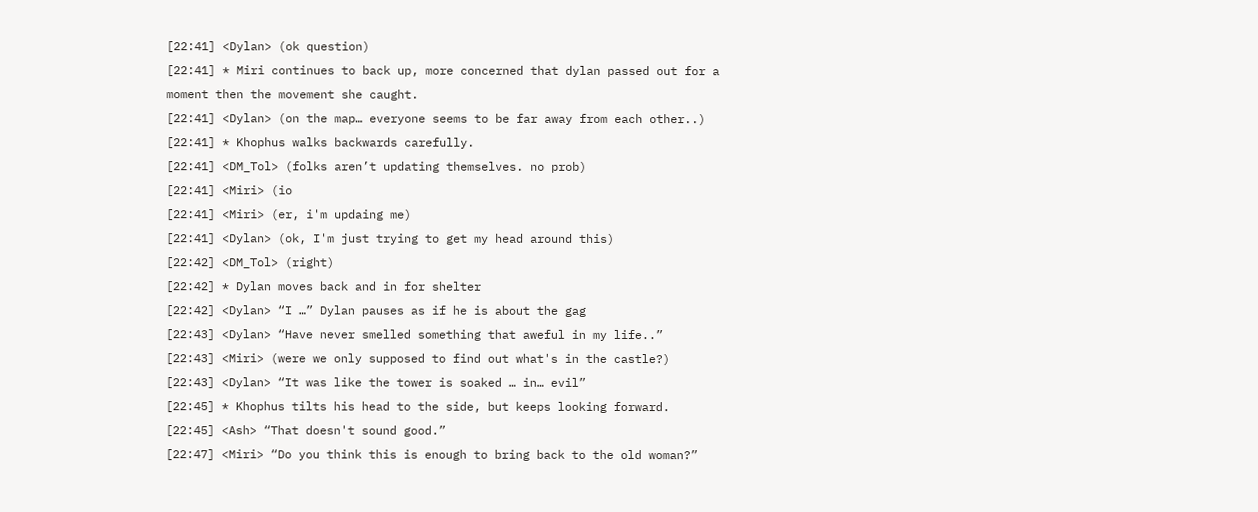[22:41] <Dylan> (ok question)
[22:41] * Miri continues to back up, more concerned that dylan passed out for a moment then the movement she caught.
[22:41] <Dylan> (on the map… everyone seems to be far away from each other..)
[22:41] * Khophus walks backwards carefully.
[22:41] <DM_Tol> (folks aren’t updating themselves. no prob)
[22:41] <Miri> (io
[22:41] <Miri> (er, i'm updaing me)
[22:41] <Dylan> (ok, I'm just trying to get my head around this)
[22:42] <DM_Tol> (right)
[22:42] * Dylan moves back and in for shelter
[22:42] <Dylan> “I …” Dylan pauses as if he is about the gag
[22:43] <Dylan> “Have never smelled something that aweful in my life..”
[22:43] <Miri> (were we only supposed to find out what's in the castle?)
[22:43] <Dylan> “It was like the tower is soaked … in… evil”
[22:45] * Khophus tilts his head to the side, but keeps looking forward.
[22:45] <Ash> “That doesn't sound good.”
[22:47] <Miri> “Do you think this is enough to bring back to the old woman?”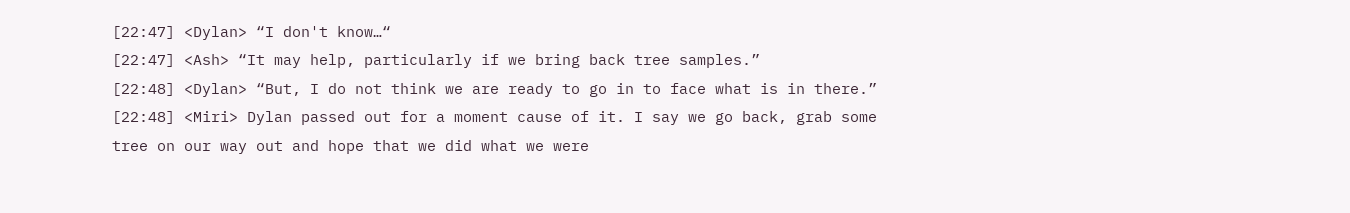[22:47] <Dylan> “I don't know…“
[22:47] <Ash> “It may help, particularly if we bring back tree samples.”
[22:48] <Dylan> “But, I do not think we are ready to go in to face what is in there.”
[22:48] <Miri> Dylan passed out for a moment cause of it. I say we go back, grab some tree on our way out and hope that we did what we were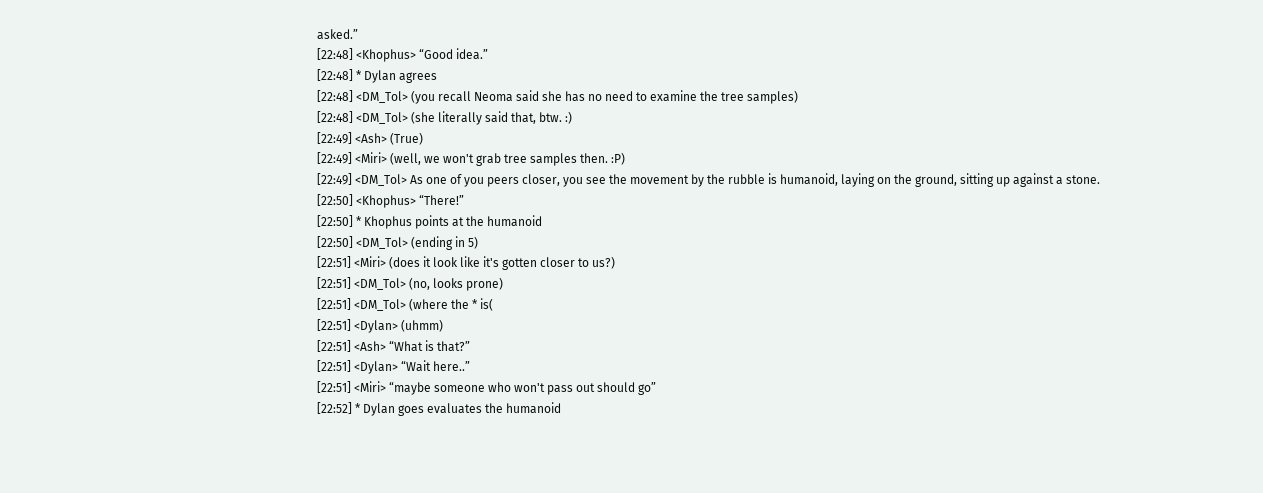asked.”
[22:48] <Khophus> “Good idea.”
[22:48] * Dylan agrees
[22:48] <DM_Tol> (you recall Neoma said she has no need to examine the tree samples)
[22:48] <DM_Tol> (she literally said that, btw. :)
[22:49] <Ash> (True)
[22:49] <Miri> (well, we won't grab tree samples then. :P)
[22:49] <DM_Tol> As one of you peers closer, you see the movement by the rubble is humanoid, laying on the ground, sitting up against a stone.
[22:50] <Khophus> “There!”
[22:50] * Khophus points at the humanoid
[22:50] <DM_Tol> (ending in 5)
[22:51] <Miri> (does it look like it's gotten closer to us?)
[22:51] <DM_Tol> (no, looks prone)
[22:51] <DM_Tol> (where the * is(
[22:51] <Dylan> (uhmm)
[22:51] <Ash> “What is that?”
[22:51] <Dylan> “Wait here..”
[22:51] <Miri> “maybe someone who won't pass out should go”
[22:52] * Dylan goes evaluates the humanoid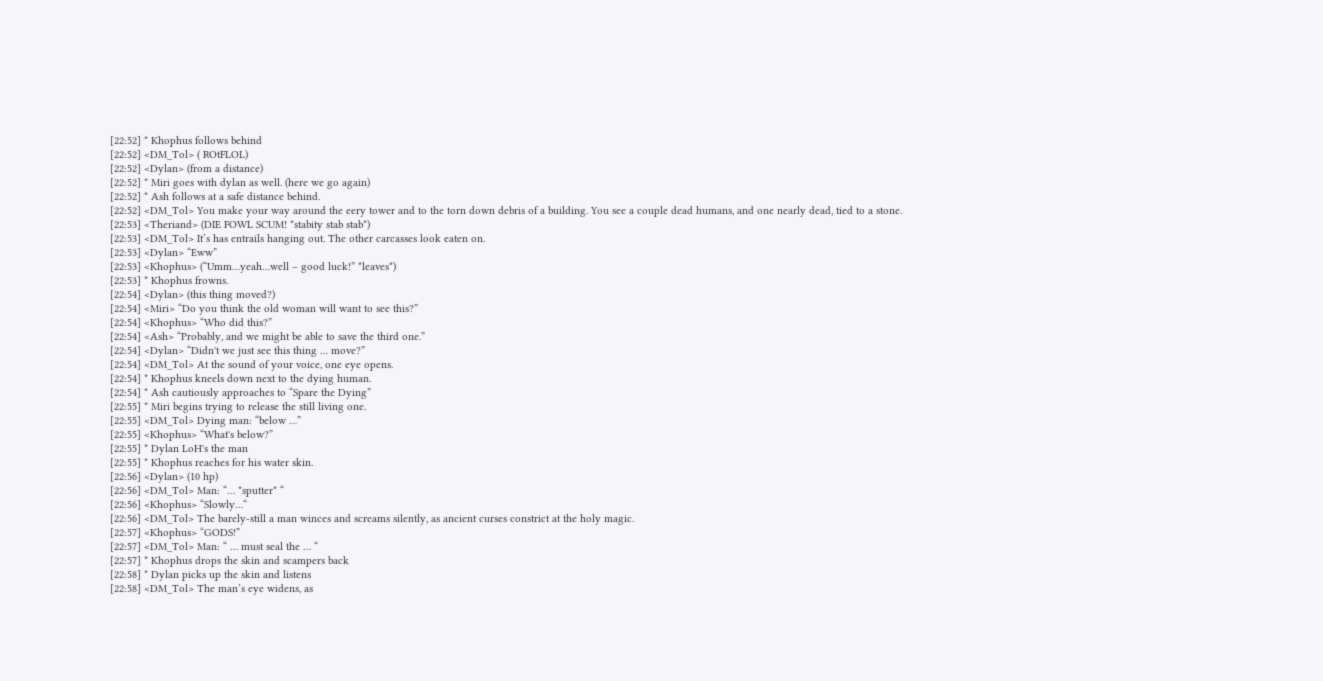[22:52] * Khophus follows behind
[22:52] <DM_Tol> ( ROtFLOL)
[22:52] <Dylan> (from a distance)
[22:52] * Miri goes with dylan as well. (here we go again)
[22:52] * Ash follows at a safe distance behind.
[22:52] <DM_Tol> You make your way around the eery tower and to the torn down debris of a building. You see a couple dead humans, and one nearly dead, tied to a stone.
[22:53] <Theriand> (DIE FOWL SCUM! *stabity stab stab*)
[22:53] <DM_Tol> It’s has entrails hanging out. The other carcasses look eaten on.
[22:53] <Dylan> “Eww”
[22:53] <Khophus> (“Umm…yeah…well – good luck!” *leaves*)
[22:53] * Khophus frowns.
[22:54] <Dylan> (this thing moved?)
[22:54] <Miri> “Do you think the old woman will want to see this?”
[22:54] <Khophus> “Who did this?”
[22:54] <Ash> “Probably, and we might be able to save the third one.”
[22:54] <Dylan> “Didn't we just see this thing … move?”
[22:54] <DM_Tol> At the sound of your voice, one eye opens.
[22:54] * Khophus kneels down next to the dying human.
[22:54] * Ash cautiously approaches to “Spare the Dying”
[22:55] * Miri begins trying to release the still living one.
[22:55] <DM_Tol> Dying man: “below …”
[22:55] <Khophus> “What's below?”
[22:55] * Dylan LoH's the man
[22:55] * Khophus reaches for his water skin.
[22:56] <Dylan> (10 hp)
[22:56] <DM_Tol> Man: “… *sputter* “
[22:56] <Khophus> “Slowly…“
[22:56] <DM_Tol> The barely-still a man winces and screams silently, as ancient curses constrict at the holy magic.
[22:57] <Khophus> “GODS!”
[22:57] <DM_Tol> Man: “ … must seal the … “
[22:57] * Khophus drops the skin and scampers back
[22:58] * Dylan picks up the skin and listens
[22:58] <DM_Tol> The man’s eye widens, as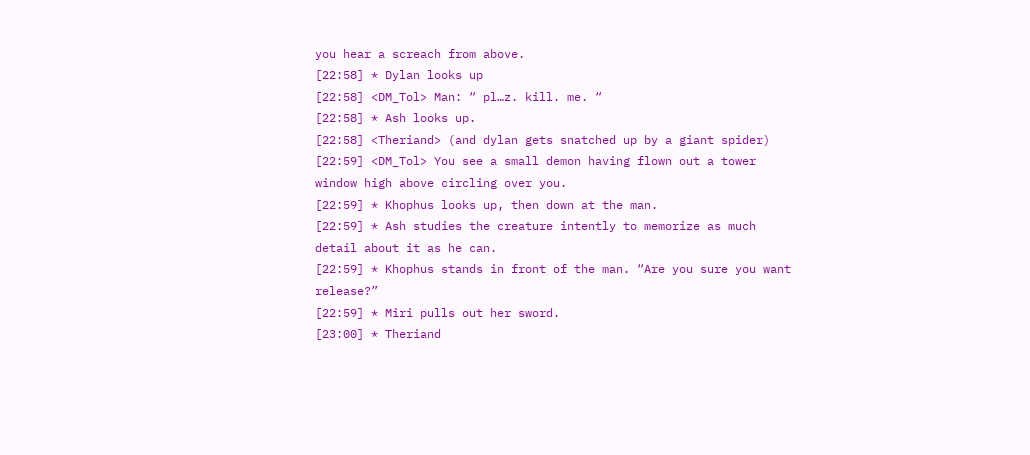you hear a screach from above.
[22:58] * Dylan looks up
[22:58] <DM_Tol> Man: “ pl…z. kill. me. “
[22:58] * Ash looks up.
[22:58] <Theriand> (and dylan gets snatched up by a giant spider)
[22:59] <DM_Tol> You see a small demon having flown out a tower window high above circling over you.
[22:59] * Khophus looks up, then down at the man.
[22:59] * Ash studies the creature intently to memorize as much detail about it as he can.
[22:59] * Khophus stands in front of the man. “Are you sure you want release?”
[22:59] * Miri pulls out her sword.
[23:00] * Theriand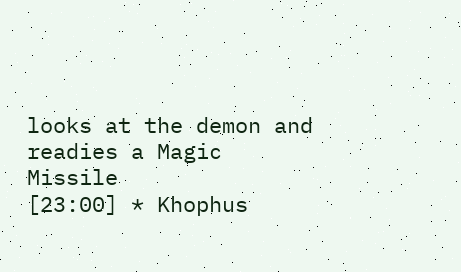looks at the demon and readies a Magic Missile
[23:00] * Khophus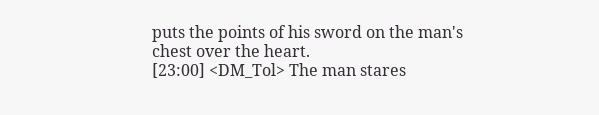puts the points of his sword on the man's chest over the heart.
[23:00] <DM_Tol> The man stares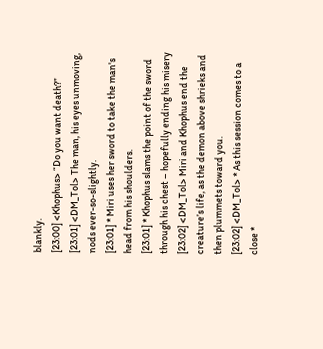blankly.
[23:00] <Khophus> “Do you want death?”
[23:01] <DM_Tol> The man, his eyes unmoving, nods ever-so-slightly.
[23:01] * Miri uses her sword to take the man's head from his shoulders.
[23:01] * Khophus slams the point of the sword through his chest – hopefully ending his misery
[23:02] <DM_Tol> Miri and Khophus end the creature’s life, as the demon above shrieks and then plummets toward you.
[23:02] <DM_Tol> * As this session comes to a close *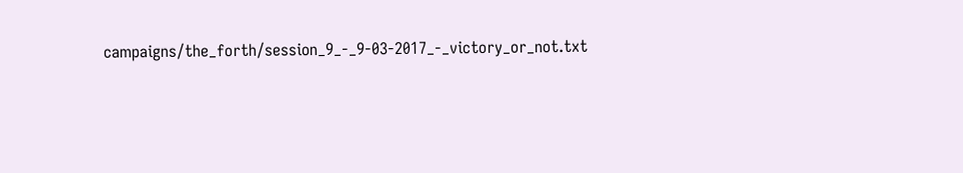campaigns/the_forth/session_9_-_9-03-2017_-_victory_or_not.txt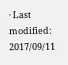· Last modified: 2017/09/11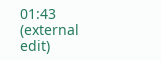01:43 (external edit)